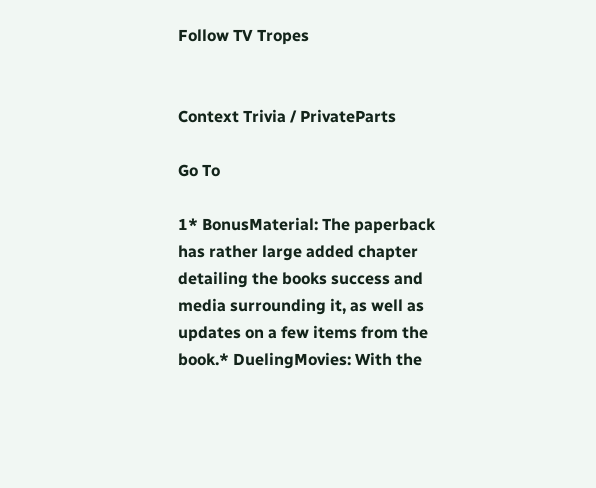Follow TV Tropes


Context Trivia / PrivateParts

Go To

1* BonusMaterial: The paperback has rather large added chapter detailing the books success and media surrounding it, as well as updates on a few items from the book.* DuelingMovies: With the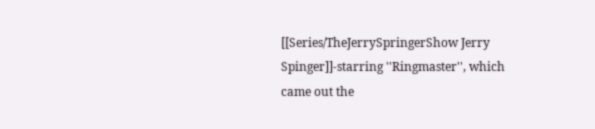[[Series/TheJerrySpringerShow Jerry Spinger]]-starring ''Ringmaster'', which came out the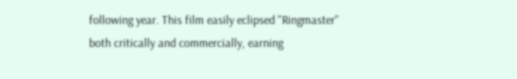following year. This film easily eclipsed ''Ringmaster'' both critically and commercially, earning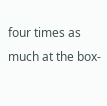four times as much at the box-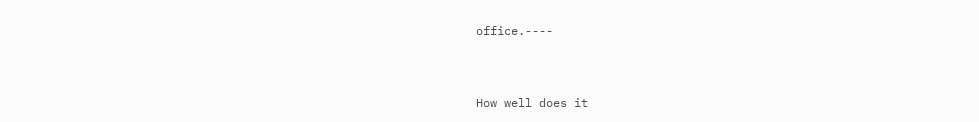office.----


How well does it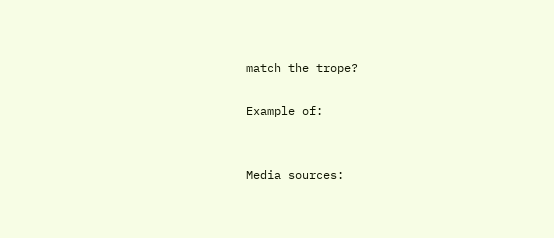match the trope?

Example of:


Media sources: